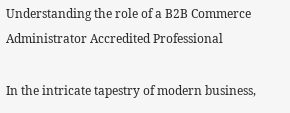Understanding the role of a B2B Commerce Administrator Accredited Professional

In the intricate tapestry of modern business,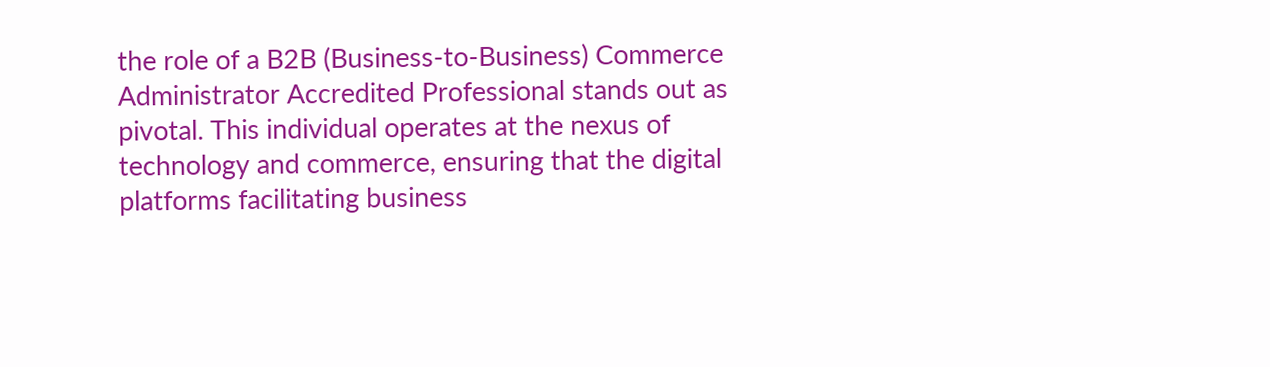the role of a B2B (Business-to-Business) Commerce Administrator Accredited Professional stands out as pivotal. This individual operates at the nexus of technology and commerce, ensuring that the digital platforms facilitating business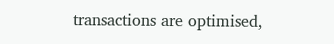transactions are optimised,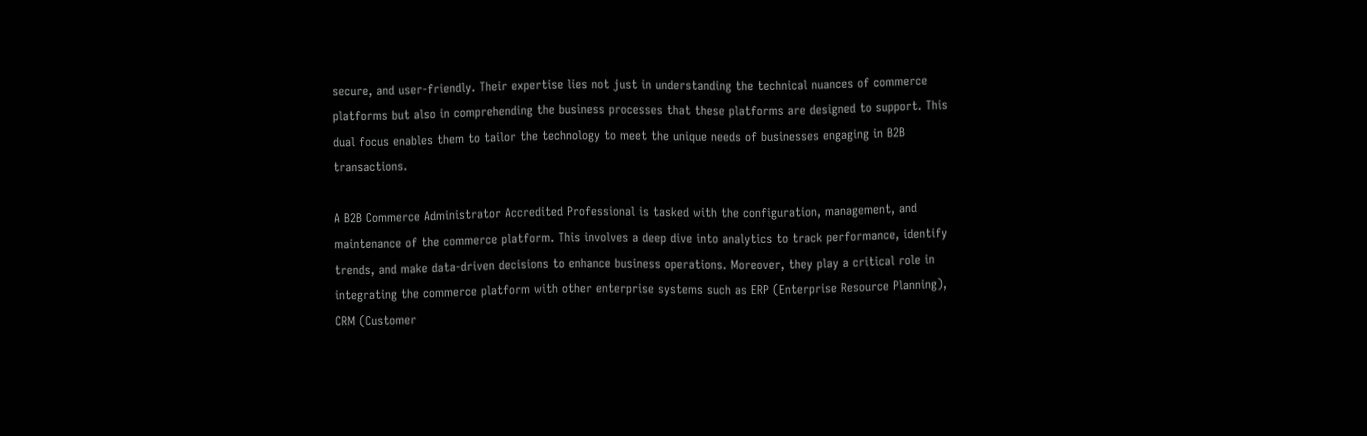secure, and user-friendly. Their expertise lies not just in understanding the technical nuances of commerce platforms but also in comprehending the business processes that these platforms are designed to support. This dual focus enables them to tailor the technology to meet the unique needs of businesses engaging in B2B transactions.

A B2B Commerce Administrator Accredited Professional is tasked with the configuration, management, and maintenance of the commerce platform. This involves a deep dive into analytics to track performance, identify trends, and make data-driven decisions to enhance business operations. Moreover, they play a critical role in integrating the commerce platform with other enterprise systems such as ERP (Enterprise Resource Planning), CRM (Customer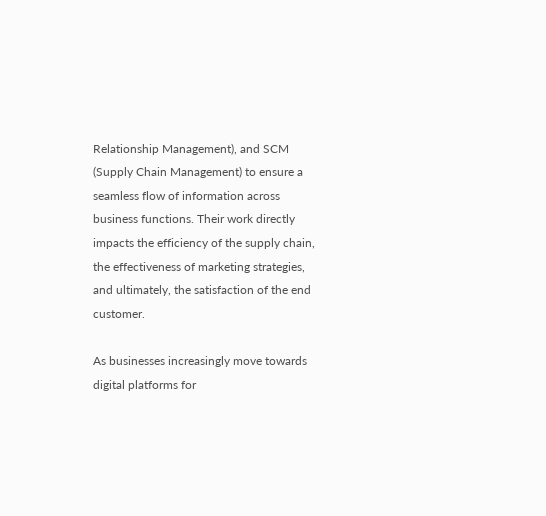Relationship Management), and SCM (Supply Chain Management) to ensure a seamless flow of information across business functions. Their work directly impacts the efficiency of the supply chain, the effectiveness of marketing strategies, and ultimately, the satisfaction of the end customer.

As businesses increasingly move towards digital platforms for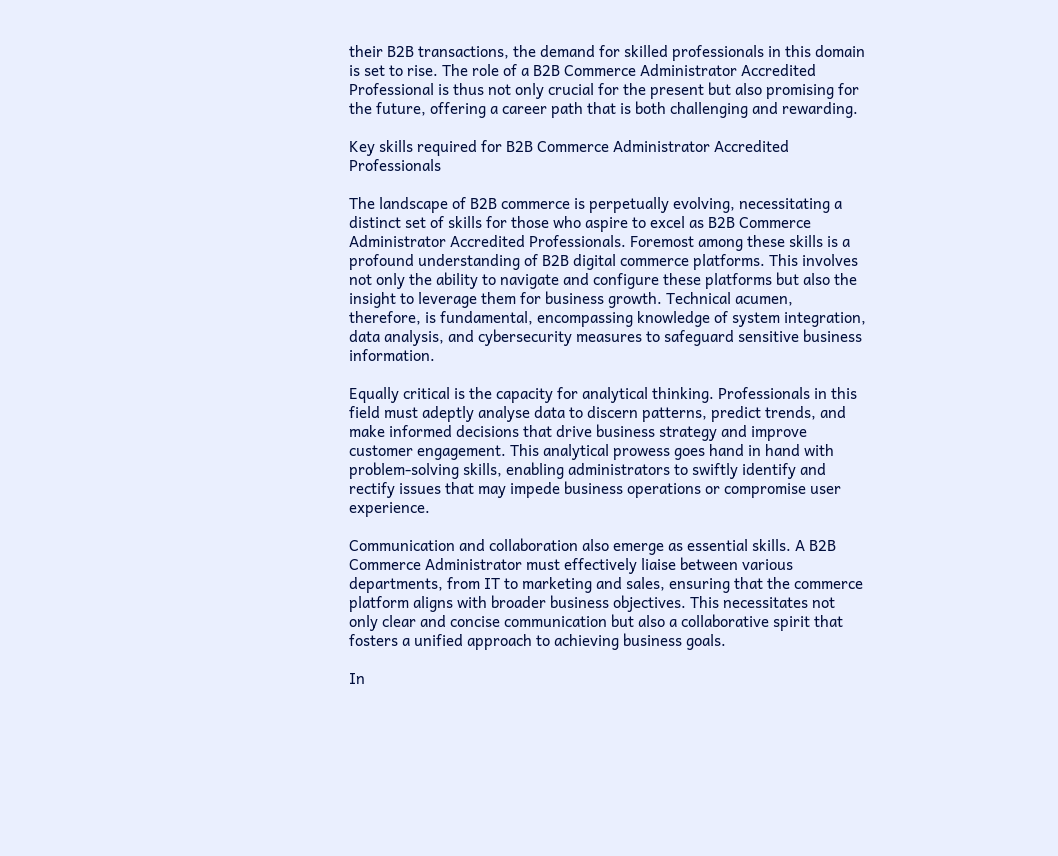their B2B transactions, the demand for skilled professionals in this domain is set to rise. The role of a B2B Commerce Administrator Accredited Professional is thus not only crucial for the present but also promising for the future, offering a career path that is both challenging and rewarding.

Key skills required for B2B Commerce Administrator Accredited Professionals

The landscape of B2B commerce is perpetually evolving, necessitating a distinct set of skills for those who aspire to excel as B2B Commerce Administrator Accredited Professionals. Foremost among these skills is a profound understanding of B2B digital commerce platforms. This involves not only the ability to navigate and configure these platforms but also the insight to leverage them for business growth. Technical acumen, therefore, is fundamental, encompassing knowledge of system integration, data analysis, and cybersecurity measures to safeguard sensitive business information.

Equally critical is the capacity for analytical thinking. Professionals in this field must adeptly analyse data to discern patterns, predict trends, and make informed decisions that drive business strategy and improve customer engagement. This analytical prowess goes hand in hand with problem-solving skills, enabling administrators to swiftly identify and rectify issues that may impede business operations or compromise user experience.

Communication and collaboration also emerge as essential skills. A B2B Commerce Administrator must effectively liaise between various departments, from IT to marketing and sales, ensuring that the commerce platform aligns with broader business objectives. This necessitates not only clear and concise communication but also a collaborative spirit that fosters a unified approach to achieving business goals.

In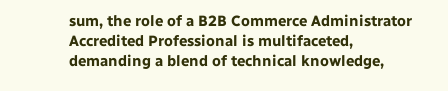sum, the role of a B2B Commerce Administrator Accredited Professional is multifaceted, demanding a blend of technical knowledge,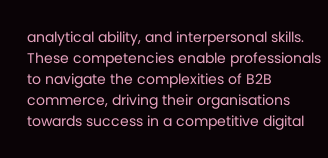analytical ability, and interpersonal skills. These competencies enable professionals to navigate the complexities of B2B commerce, driving their organisations towards success in a competitive digital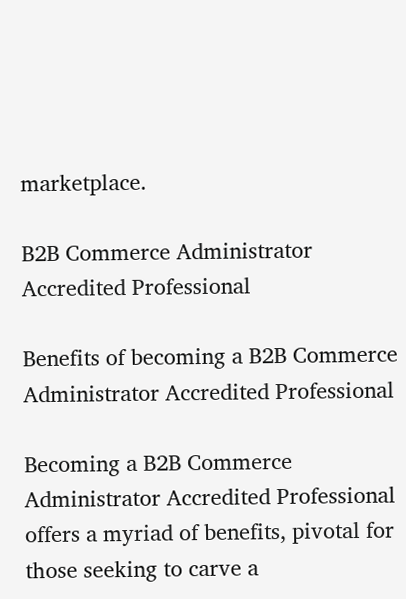marketplace.

B2B Commerce Administrator Accredited Professional

Benefits of becoming a B2B Commerce Administrator Accredited Professional

Becoming a B2B Commerce Administrator Accredited Professional offers a myriad of benefits, pivotal for those seeking to carve a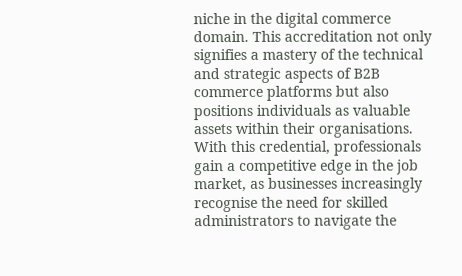niche in the digital commerce domain. This accreditation not only signifies a mastery of the technical and strategic aspects of B2B commerce platforms but also positions individuals as valuable assets within their organisations. With this credential, professionals gain a competitive edge in the job market, as businesses increasingly recognise the need for skilled administrators to navigate the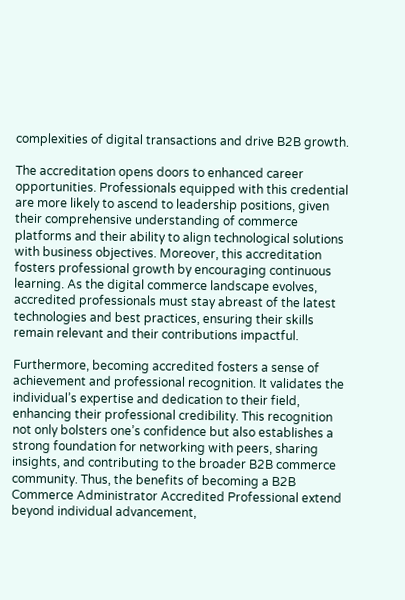complexities of digital transactions and drive B2B growth.

The accreditation opens doors to enhanced career opportunities. Professionals equipped with this credential are more likely to ascend to leadership positions, given their comprehensive understanding of commerce platforms and their ability to align technological solutions with business objectives. Moreover, this accreditation fosters professional growth by encouraging continuous learning. As the digital commerce landscape evolves, accredited professionals must stay abreast of the latest technologies and best practices, ensuring their skills remain relevant and their contributions impactful.

Furthermore, becoming accredited fosters a sense of achievement and professional recognition. It validates the individual’s expertise and dedication to their field, enhancing their professional credibility. This recognition not only bolsters one’s confidence but also establishes a strong foundation for networking with peers, sharing insights, and contributing to the broader B2B commerce community. Thus, the benefits of becoming a B2B Commerce Administrator Accredited Professional extend beyond individual advancement,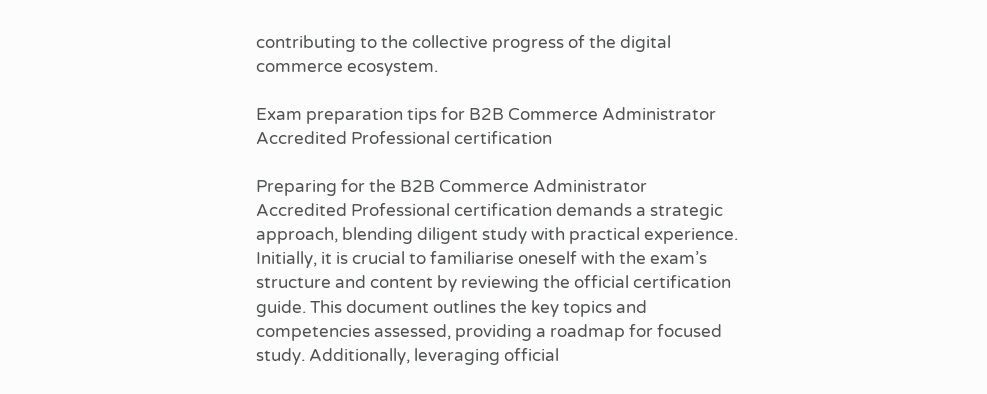contributing to the collective progress of the digital commerce ecosystem.

Exam preparation tips for B2B Commerce Administrator Accredited Professional certification

Preparing for the B2B Commerce Administrator Accredited Professional certification demands a strategic approach, blending diligent study with practical experience. Initially, it is crucial to familiarise oneself with the exam’s structure and content by reviewing the official certification guide. This document outlines the key topics and competencies assessed, providing a roadmap for focused study. Additionally, leveraging official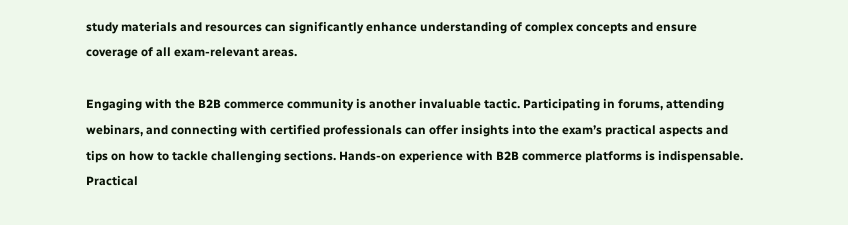study materials and resources can significantly enhance understanding of complex concepts and ensure coverage of all exam-relevant areas.

Engaging with the B2B commerce community is another invaluable tactic. Participating in forums, attending webinars, and connecting with certified professionals can offer insights into the exam’s practical aspects and tips on how to tackle challenging sections. Hands-on experience with B2B commerce platforms is indispensable. Practical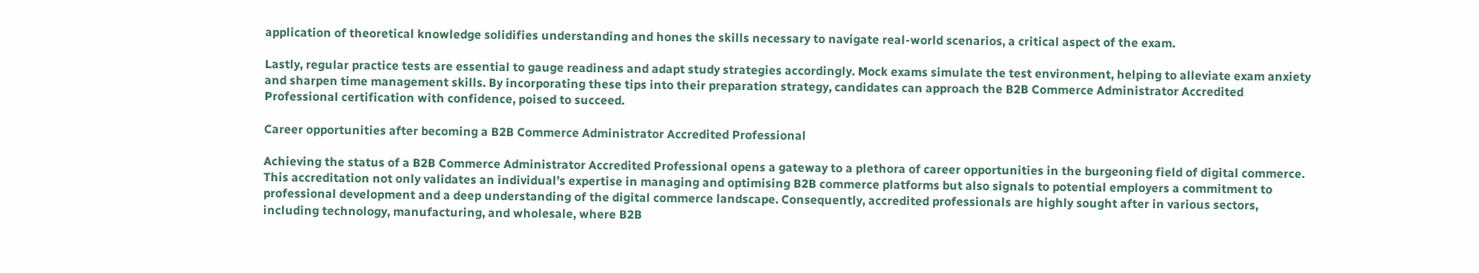application of theoretical knowledge solidifies understanding and hones the skills necessary to navigate real-world scenarios, a critical aspect of the exam.

Lastly, regular practice tests are essential to gauge readiness and adapt study strategies accordingly. Mock exams simulate the test environment, helping to alleviate exam anxiety and sharpen time management skills. By incorporating these tips into their preparation strategy, candidates can approach the B2B Commerce Administrator Accredited Professional certification with confidence, poised to succeed.

Career opportunities after becoming a B2B Commerce Administrator Accredited Professional

Achieving the status of a B2B Commerce Administrator Accredited Professional opens a gateway to a plethora of career opportunities in the burgeoning field of digital commerce. This accreditation not only validates an individual’s expertise in managing and optimising B2B commerce platforms but also signals to potential employers a commitment to professional development and a deep understanding of the digital commerce landscape. Consequently, accredited professionals are highly sought after in various sectors, including technology, manufacturing, and wholesale, where B2B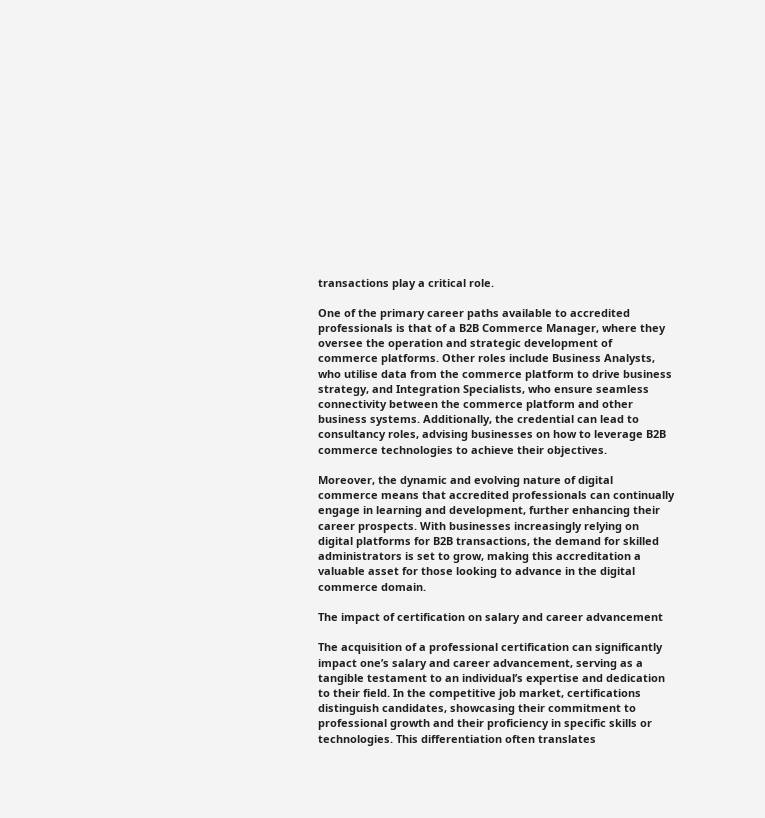transactions play a critical role.

One of the primary career paths available to accredited professionals is that of a B2B Commerce Manager, where they oversee the operation and strategic development of commerce platforms. Other roles include Business Analysts, who utilise data from the commerce platform to drive business strategy, and Integration Specialists, who ensure seamless connectivity between the commerce platform and other business systems. Additionally, the credential can lead to consultancy roles, advising businesses on how to leverage B2B commerce technologies to achieve their objectives.

Moreover, the dynamic and evolving nature of digital commerce means that accredited professionals can continually engage in learning and development, further enhancing their career prospects. With businesses increasingly relying on digital platforms for B2B transactions, the demand for skilled administrators is set to grow, making this accreditation a valuable asset for those looking to advance in the digital commerce domain.

The impact of certification on salary and career advancement

The acquisition of a professional certification can significantly impact one’s salary and career advancement, serving as a tangible testament to an individual’s expertise and dedication to their field. In the competitive job market, certifications distinguish candidates, showcasing their commitment to professional growth and their proficiency in specific skills or technologies. This differentiation often translates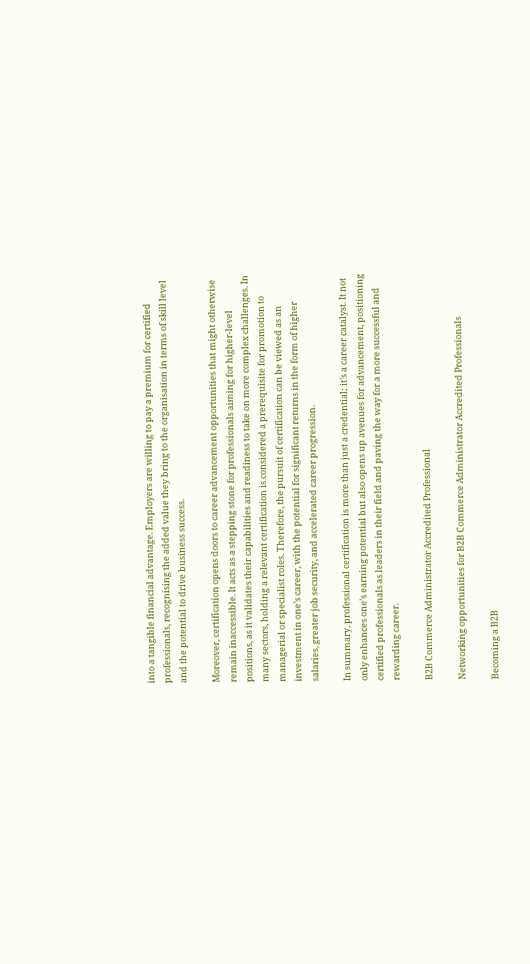into a tangible financial advantage. Employers are willing to pay a premium for certified professionals, recognising the added value they bring to the organisation in terms of skill level and the potential to drive business success.

Moreover, certification opens doors to career advancement opportunities that might otherwise remain inaccessible. It acts as a stepping stone for professionals aiming for higher-level positions, as it validates their capabilities and readiness to take on more complex challenges. In many sectors, holding a relevant certification is considered a prerequisite for promotion to managerial or specialist roles. Therefore, the pursuit of certification can be viewed as an investment in one’s career, with the potential for significant returns in the form of higher salaries, greater job security, and accelerated career progression.

In summary, professional certification is more than just a credential; it’s a career catalyst. It not only enhances one’s earning potential but also opens up avenues for advancement, positioning certified professionals as leaders in their field and paving the way for a more successful and rewarding career.

B2B Commerce Administrator Accredited Professional

Networking opportunities for B2B Commerce Administrator Accredited Professionals

Becoming a B2B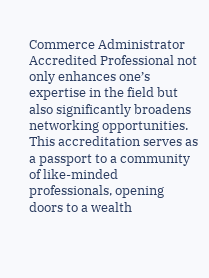Commerce Administrator Accredited Professional not only enhances one’s expertise in the field but also significantly broadens networking opportunities. This accreditation serves as a passport to a community of like-minded professionals, opening doors to a wealth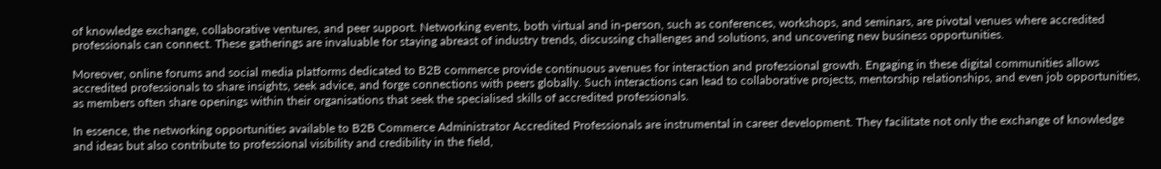of knowledge exchange, collaborative ventures, and peer support. Networking events, both virtual and in-person, such as conferences, workshops, and seminars, are pivotal venues where accredited professionals can connect. These gatherings are invaluable for staying abreast of industry trends, discussing challenges and solutions, and uncovering new business opportunities.

Moreover, online forums and social media platforms dedicated to B2B commerce provide continuous avenues for interaction and professional growth. Engaging in these digital communities allows accredited professionals to share insights, seek advice, and forge connections with peers globally. Such interactions can lead to collaborative projects, mentorship relationships, and even job opportunities, as members often share openings within their organisations that seek the specialised skills of accredited professionals.

In essence, the networking opportunities available to B2B Commerce Administrator Accredited Professionals are instrumental in career development. They facilitate not only the exchange of knowledge and ideas but also contribute to professional visibility and credibility in the field,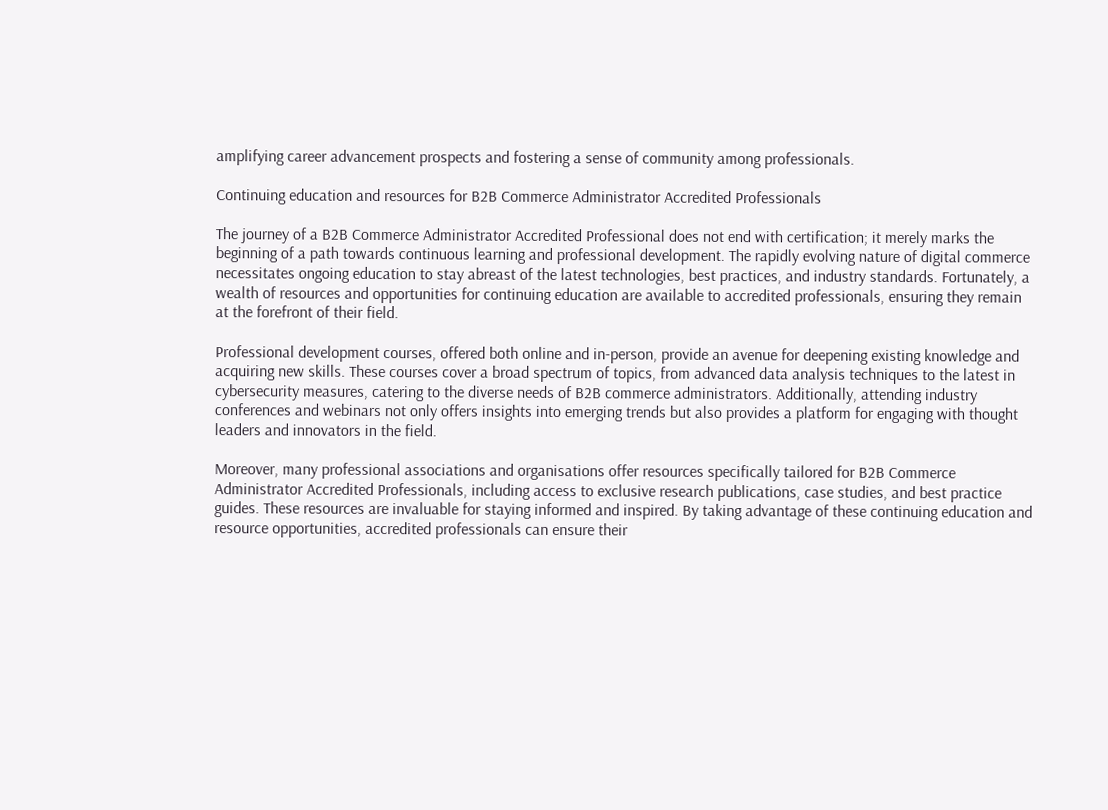amplifying career advancement prospects and fostering a sense of community among professionals.

Continuing education and resources for B2B Commerce Administrator Accredited Professionals

The journey of a B2B Commerce Administrator Accredited Professional does not end with certification; it merely marks the beginning of a path towards continuous learning and professional development. The rapidly evolving nature of digital commerce necessitates ongoing education to stay abreast of the latest technologies, best practices, and industry standards. Fortunately, a wealth of resources and opportunities for continuing education are available to accredited professionals, ensuring they remain at the forefront of their field.

Professional development courses, offered both online and in-person, provide an avenue for deepening existing knowledge and acquiring new skills. These courses cover a broad spectrum of topics, from advanced data analysis techniques to the latest in cybersecurity measures, catering to the diverse needs of B2B commerce administrators. Additionally, attending industry conferences and webinars not only offers insights into emerging trends but also provides a platform for engaging with thought leaders and innovators in the field.

Moreover, many professional associations and organisations offer resources specifically tailored for B2B Commerce Administrator Accredited Professionals, including access to exclusive research publications, case studies, and best practice guides. These resources are invaluable for staying informed and inspired. By taking advantage of these continuing education and resource opportunities, accredited professionals can ensure their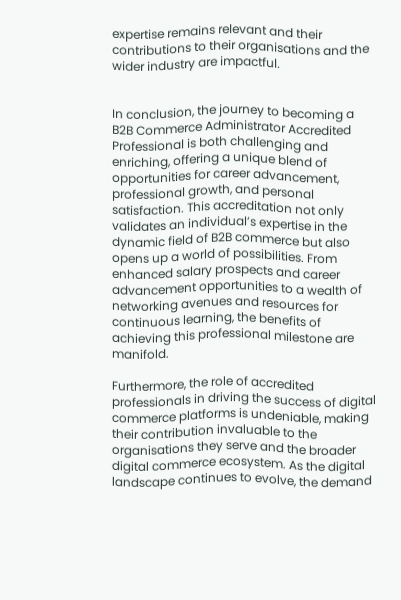expertise remains relevant and their contributions to their organisations and the wider industry are impactful.


In conclusion, the journey to becoming a B2B Commerce Administrator Accredited Professional is both challenging and enriching, offering a unique blend of opportunities for career advancement, professional growth, and personal satisfaction. This accreditation not only validates an individual’s expertise in the dynamic field of B2B commerce but also opens up a world of possibilities. From enhanced salary prospects and career advancement opportunities to a wealth of networking avenues and resources for continuous learning, the benefits of achieving this professional milestone are manifold.

Furthermore, the role of accredited professionals in driving the success of digital commerce platforms is undeniable, making their contribution invaluable to the organisations they serve and the broader digital commerce ecosystem. As the digital landscape continues to evolve, the demand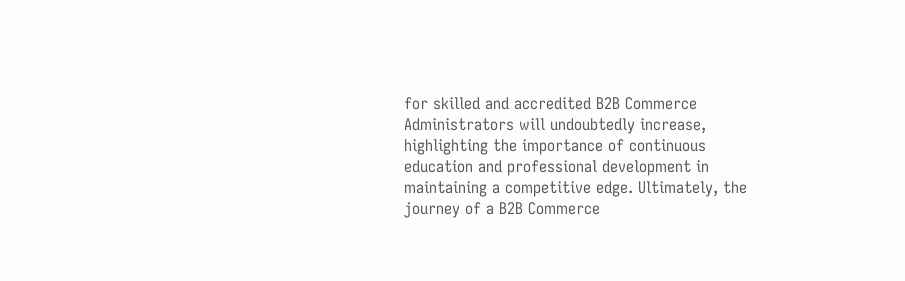for skilled and accredited B2B Commerce Administrators will undoubtedly increase, highlighting the importance of continuous education and professional development in maintaining a competitive edge. Ultimately, the journey of a B2B Commerce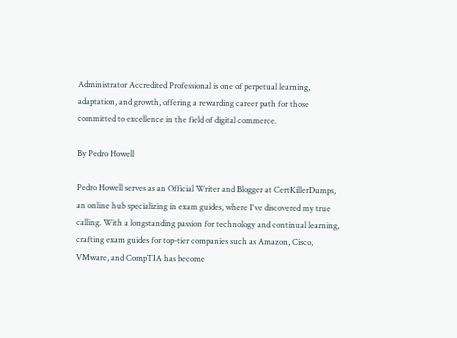Administrator Accredited Professional is one of perpetual learning, adaptation, and growth, offering a rewarding career path for those committed to excellence in the field of digital commerce.

By Pedro Howell

Pedro Howell serves as an Official Writer and Blogger at CertKillerDumps, an online hub specializing in exam guides, where I've discovered my true calling. With a longstanding passion for technology and continual learning, crafting exam guides for top-tier companies such as Amazon, Cisco, VMware, and CompTIA has become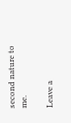second nature to me.

Leave a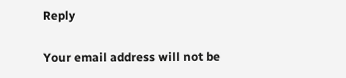Reply

Your email address will not be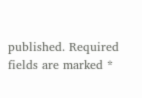published. Required fields are marked *